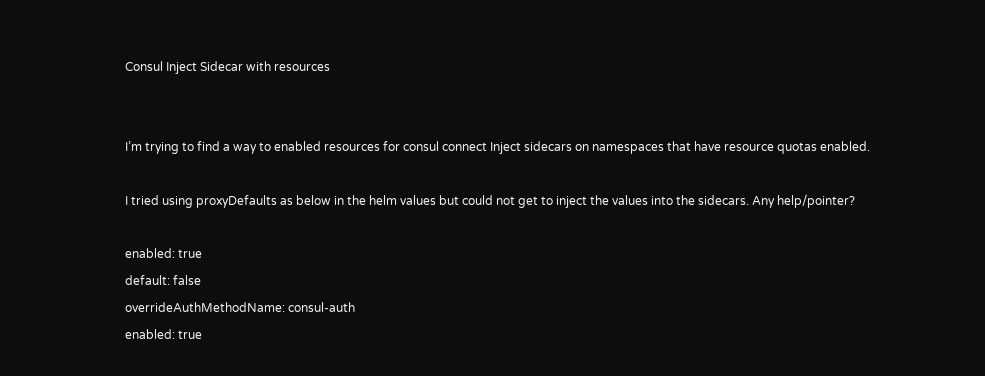Consul Inject Sidecar with resources


I’m trying to find a way to enabled resources for consul connect Inject sidecars on namespaces that have resource quotas enabled.

I tried using proxyDefaults as below in the helm values but could not get to inject the values into the sidecars. Any help/pointer?

enabled: true
default: false
overrideAuthMethodName: consul-auth
enabled: true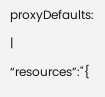proxyDefaults: |
“resources”:"{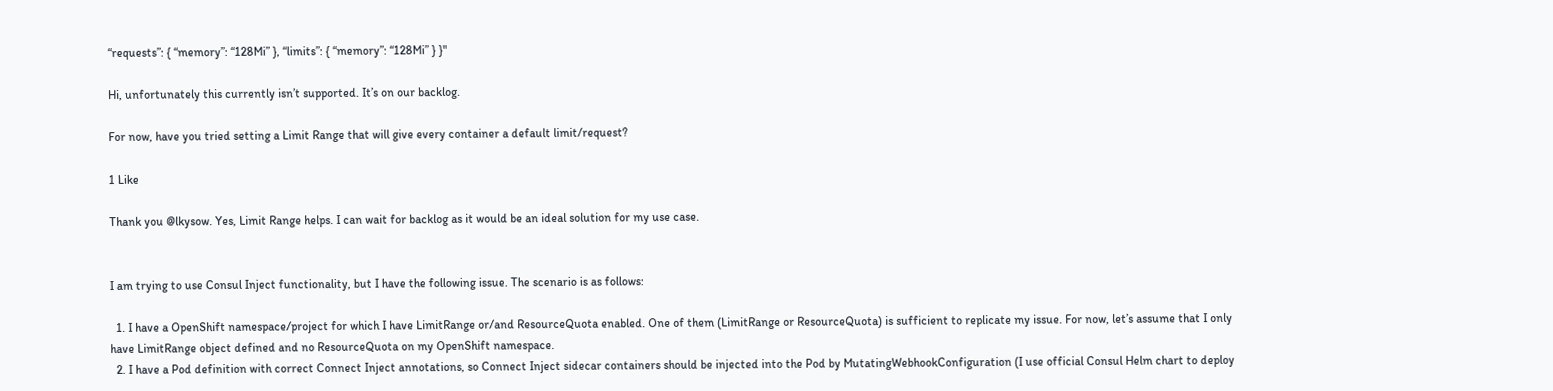“requests”: { “memory”: “128Mi” }, “limits”: { “memory”: “128Mi” } }"

Hi, unfortunately this currently isn’t supported. It’s on our backlog.

For now, have you tried setting a Limit Range that will give every container a default limit/request?

1 Like

Thank you @lkysow. Yes, Limit Range helps. I can wait for backlog as it would be an ideal solution for my use case.


I am trying to use Consul Inject functionality, but I have the following issue. The scenario is as follows:

  1. I have a OpenShift namespace/project for which I have LimitRange or/and ResourceQuota enabled. One of them (LimitRange or ResourceQuota) is sufficient to replicate my issue. For now, let’s assume that I only have LimitRange object defined and no ResourceQuota on my OpenShift namespace.
  2. I have a Pod definition with correct Connect Inject annotations, so Connect Inject sidecar containers should be injected into the Pod by MutatingWebhookConfiguration (I use official Consul Helm chart to deploy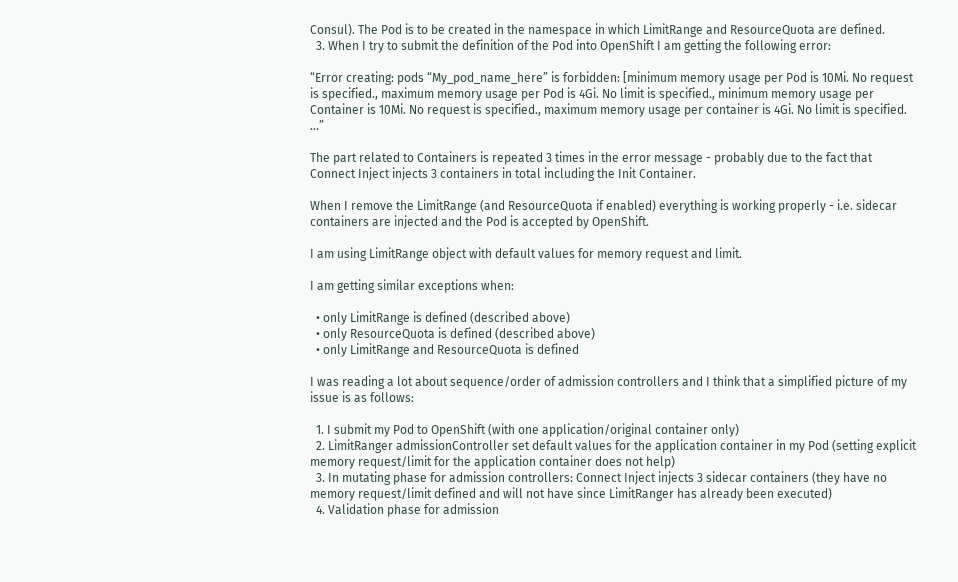Consul). The Pod is to be created in the namespace in which LimitRange and ResourceQuota are defined.
  3. When I try to submit the definition of the Pod into OpenShift I am getting the following error:

“Error creating: pods “My_pod_name_here” is forbidden: [minimum memory usage per Pod is 10Mi. No request is specified., maximum memory usage per Pod is 4Gi. No limit is specified., minimum memory usage per Container is 10Mi. No request is specified., maximum memory usage per container is 4Gi. No limit is specified. …”

The part related to Containers is repeated 3 times in the error message - probably due to the fact that Connect Inject injects 3 containers in total including the Init Container.

When I remove the LimitRange (and ResourceQuota if enabled) everything is working properly - i.e. sidecar containers are injected and the Pod is accepted by OpenShift.

I am using LimitRange object with default values for memory request and limit.

I am getting similar exceptions when:

  • only LimitRange is defined (described above)
  • only ResourceQuota is defined (described above)
  • only LimitRange and ResourceQuota is defined

I was reading a lot about sequence/order of admission controllers and I think that a simplified picture of my issue is as follows:

  1. I submit my Pod to OpenShift (with one application/original container only)
  2. LimitRanger admissionController set default values for the application container in my Pod (setting explicit memory request/limit for the application container does not help)
  3. In mutating phase for admission controllers: Connect Inject injects 3 sidecar containers (they have no memory request/limit defined and will not have since LimitRanger has already been executed)
  4. Validation phase for admission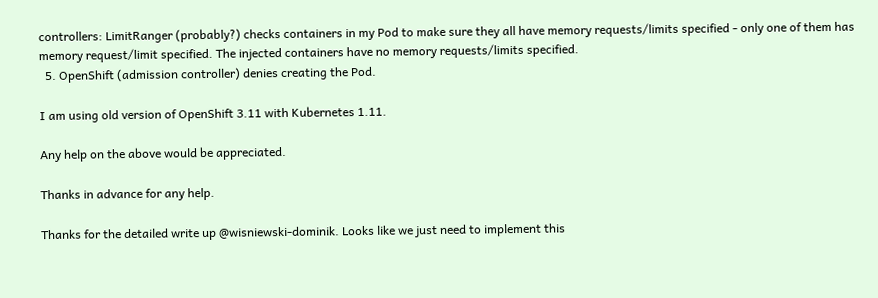controllers: LimitRanger (probably?) checks containers in my Pod to make sure they all have memory requests/limits specified - only one of them has memory request/limit specified. The injected containers have no memory requests/limits specified.
  5. OpenShift (admission controller) denies creating the Pod.

I am using old version of OpenShift 3.11 with Kubernetes 1.11.

Any help on the above would be appreciated.

Thanks in advance for any help.

Thanks for the detailed write up @wisniewski-dominik. Looks like we just need to implement this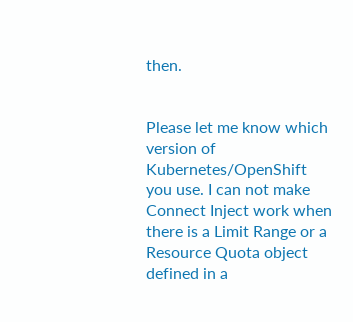then.


Please let me know which version of Kubernetes/OpenShift you use. I can not make Connect Inject work when there is a Limit Range or a Resource Quota object defined in a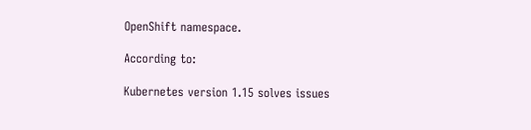OpenShift namespace.

According to:

Kubernetes version 1.15 solves issues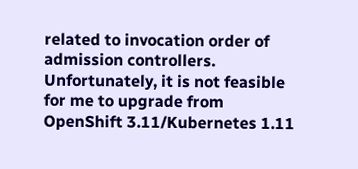related to invocation order of admission controllers.
Unfortunately, it is not feasible for me to upgrade from OpenShift 3.11/Kubernetes 1.11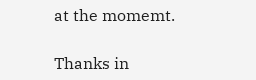at the momemt.

Thanks in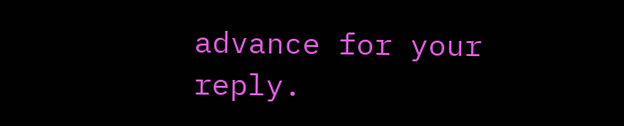advance for your reply.